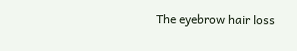The eyebrow hair loss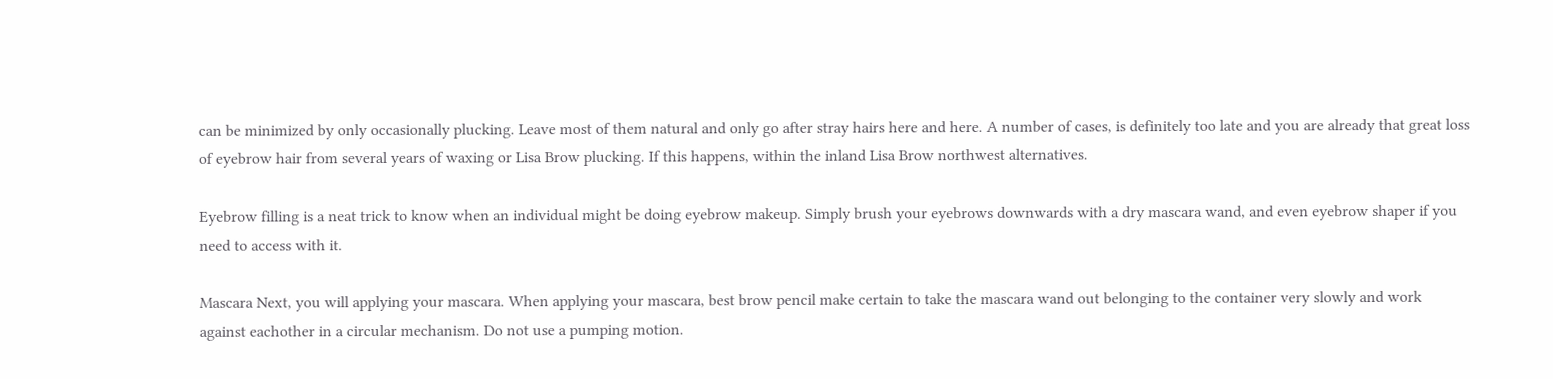can be minimized by only occasionally plucking. Leave most of them natural and only go after stray hairs here and here. A number of cases, is definitely too late and you are already that great loss of eyebrow hair from several years of waxing or Lisa Brow plucking. If this happens, within the inland Lisa Brow northwest alternatives.

Eyebrow filling is a neat trick to know when an individual might be doing eyebrow makeup. Simply brush your eyebrows downwards with a dry mascara wand, and even eyebrow shaper if you need to access with it.

Mascara Next, you will applying your mascara. When applying your mascara, best brow pencil make certain to take the mascara wand out belonging to the container very slowly and work against eachother in a circular mechanism. Do not use a pumping motion.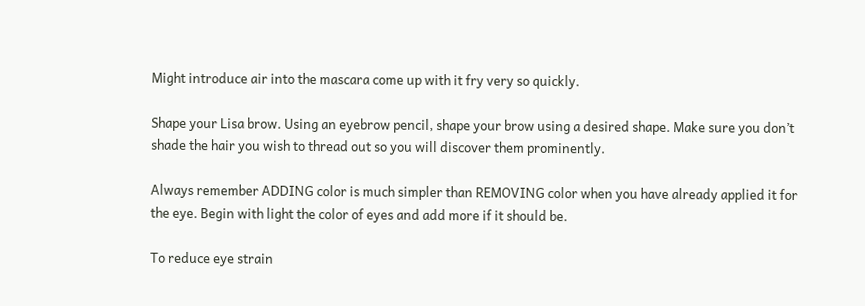Might introduce air into the mascara come up with it fry very so quickly.

Shape your Lisa brow. Using an eyebrow pencil, shape your brow using a desired shape. Make sure you don’t shade the hair you wish to thread out so you will discover them prominently.

Always remember ADDING color is much simpler than REMOVING color when you have already applied it for the eye. Begin with light the color of eyes and add more if it should be.

To reduce eye strain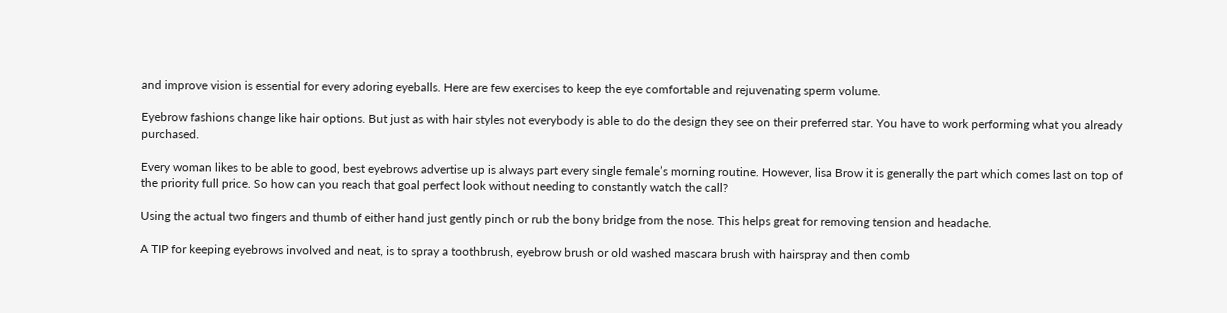and improve vision is essential for every adoring eyeballs. Here are few exercises to keep the eye comfortable and rejuvenating sperm volume.

Eyebrow fashions change like hair options. But just as with hair styles not everybody is able to do the design they see on their preferred star. You have to work performing what you already purchased.

Every woman likes to be able to good, best eyebrows advertise up is always part every single female’s morning routine. However, lisa Brow it is generally the part which comes last on top of the priority full price. So how can you reach that goal perfect look without needing to constantly watch the call?

Using the actual two fingers and thumb of either hand just gently pinch or rub the bony bridge from the nose. This helps great for removing tension and headache.

A TIP for keeping eyebrows involved and neat, is to spray a toothbrush, eyebrow brush or old washed mascara brush with hairspray and then comb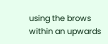using the brows within an upwards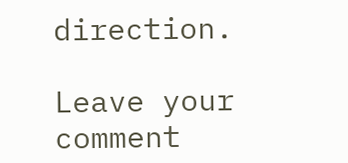direction.

Leave your comment